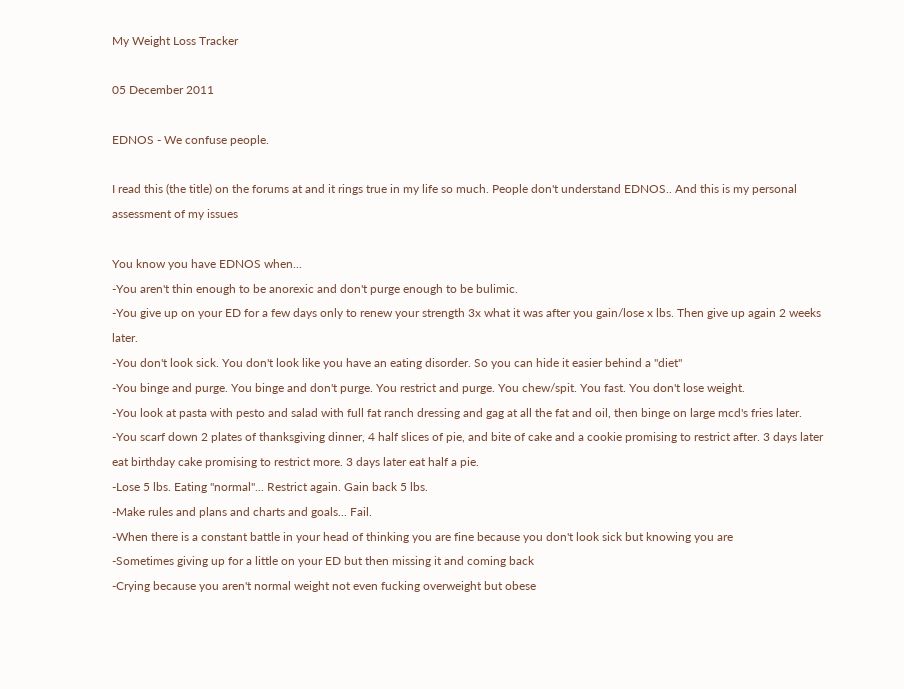My Weight Loss Tracker

05 December 2011

EDNOS - We confuse people.

I read this (the title) on the forums at and it rings true in my life so much. People don't understand EDNOS.. And this is my personal assessment of my issues

You know you have EDNOS when...
-You aren't thin enough to be anorexic and don't purge enough to be bulimic.
-You give up on your ED for a few days only to renew your strength 3x what it was after you gain/lose x lbs. Then give up again 2 weeks later.
-You don't look sick. You don't look like you have an eating disorder. So you can hide it easier behind a "diet"
-You binge and purge. You binge and don't purge. You restrict and purge. You chew/spit. You fast. You don't lose weight.
-You look at pasta with pesto and salad with full fat ranch dressing and gag at all the fat and oil, then binge on large mcd's fries later.
-You scarf down 2 plates of thanksgiving dinner, 4 half slices of pie, and bite of cake and a cookie promising to restrict after. 3 days later eat birthday cake promising to restrict more. 3 days later eat half a pie.
-Lose 5 lbs. Eating "normal"... Restrict again. Gain back 5 lbs.
-Make rules and plans and charts and goals... Fail.
-When there is a constant battle in your head of thinking you are fine because you don't look sick but knowing you are
-Sometimes giving up for a little on your ED but then missing it and coming back
-Crying because you aren't normal weight not even fucking overweight but obese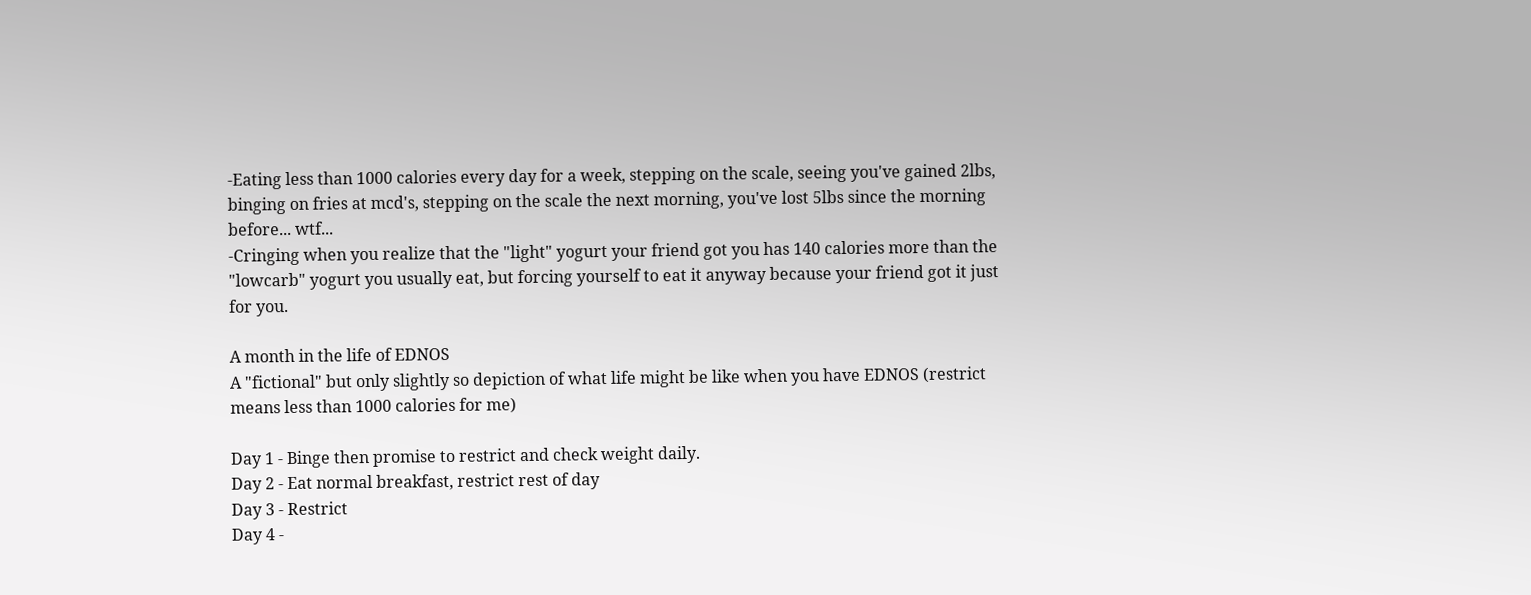-Eating less than 1000 calories every day for a week, stepping on the scale, seeing you've gained 2lbs, binging on fries at mcd's, stepping on the scale the next morning, you've lost 5lbs since the morning before... wtf...
-Cringing when you realize that the "light" yogurt your friend got you has 140 calories more than the "lowcarb" yogurt you usually eat, but forcing yourself to eat it anyway because your friend got it just for you.

A month in the life of EDNOS
A "fictional" but only slightly so depiction of what life might be like when you have EDNOS (restrict means less than 1000 calories for me)

Day 1 - Binge then promise to restrict and check weight daily.
Day 2 - Eat normal breakfast, restrict rest of day
Day 3 - Restrict
Day 4 -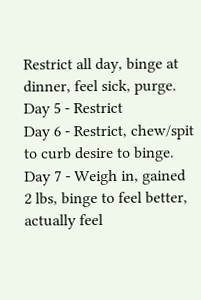Restrict all day, binge at dinner, feel sick, purge.
Day 5 - Restrict
Day 6 - Restrict, chew/spit to curb desire to binge.
Day 7 - Weigh in, gained 2 lbs, binge to feel better, actually feel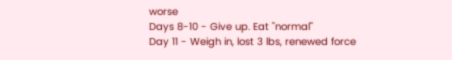worse
Days 8-10 - Give up. Eat "normal"
Day 11 - Weigh in, lost 3 lbs, renewed force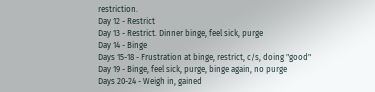restriction.
Day 12 - Restrict
Day 13 - Restrict. Dinner binge, feel sick, purge
Day 14 - Binge
Days 15-18 - Frustration at binge, restrict, c/s, doing "good"
Day 19 - Binge, feel sick, purge, binge again, no purge
Days 20-24 - Weigh in, gained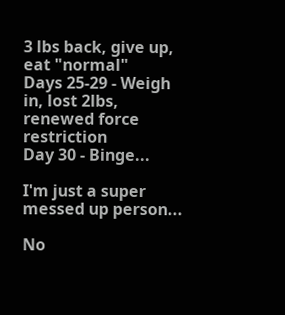3 lbs back, give up, eat "normal"
Days 25-29 - Weigh in, lost 2lbs, renewed force restriction
Day 30 - Binge...

I'm just a super messed up person...

No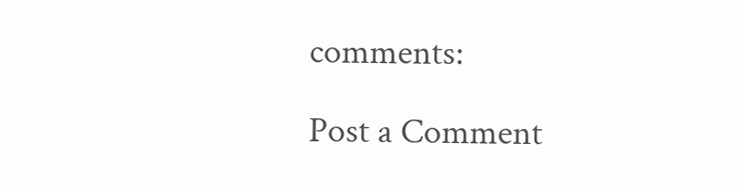comments:

Post a Comment